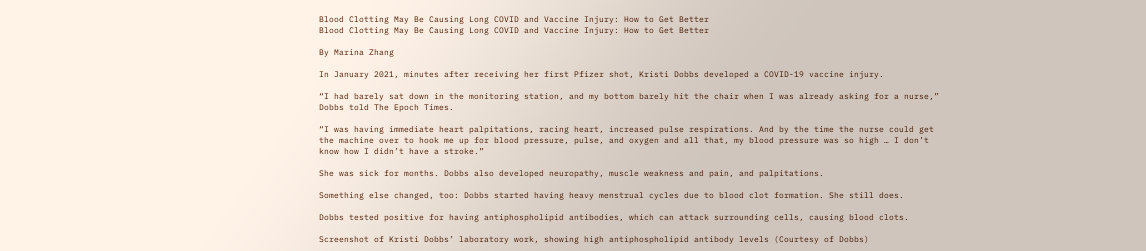Blood Clotting May Be Causing Long COVID and Vaccine Injury: How to Get Better
Blood Clotting May Be Causing Long COVID and Vaccine Injury: How to Get Better

By Marina Zhang

In January 2021, minutes after receiving her first Pfizer shot, Kristi Dobbs developed a COVID-19 vaccine injury.

“I had barely sat down in the monitoring station, and my bottom barely hit the chair when I was already asking for a nurse,” Dobbs told The Epoch Times.

“I was having immediate heart palpitations, racing heart, increased pulse respirations. And by the time the nurse could get the machine over to hook me up for blood pressure, pulse, and oxygen and all that, my blood pressure was so high … I don’t know how I didn’t have a stroke.”

She was sick for months. Dobbs also developed neuropathy, muscle weakness and pain, and palpitations.

Something else changed, too: Dobbs started having heavy menstrual cycles due to blood clot formation. She still does.

Dobbs tested positive for having antiphospholipid antibodies, which can attack surrounding cells, causing blood clots.

Screenshot of Kristi Dobbs’ laboratory work, showing high antiphospholipid antibody levels (Courtesy of Dobbs)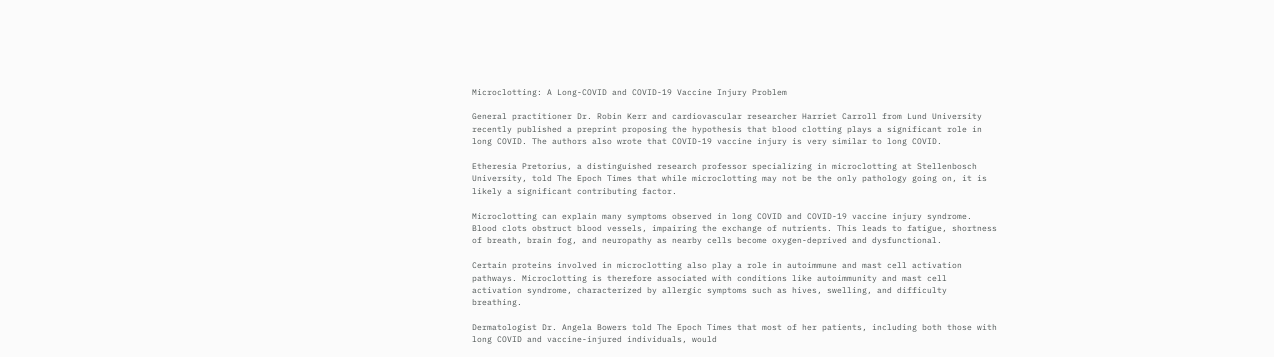Microclotting: A Long-COVID and COVID-19 Vaccine Injury Problem

General practitioner Dr. Robin Kerr and cardiovascular researcher Harriet Carroll from Lund University recently published a preprint proposing the hypothesis that blood clotting plays a significant role in long COVID. The authors also wrote that COVID-19 vaccine injury is very similar to long COVID.

Etheresia Pretorius, a distinguished research professor specializing in microclotting at Stellenbosch University, told The Epoch Times that while microclotting may not be the only pathology going on, it is likely a significant contributing factor.

Microclotting can explain many symptoms observed in long COVID and COVID-19 vaccine injury syndrome. Blood clots obstruct blood vessels, impairing the exchange of nutrients. This leads to fatigue, shortness of breath, brain fog, and neuropathy as nearby cells become oxygen-deprived and dysfunctional.

Certain proteins involved in microclotting also play a role in autoimmune and mast cell activation pathways. Microclotting is therefore associated with conditions like autoimmunity and mast cell activation syndrome, characterized by allergic symptoms such as hives, swelling, and difficulty breathing.

Dermatologist Dr. Angela Bowers told The Epoch Times that most of her patients, including both those with long COVID and vaccine-injured individuals, would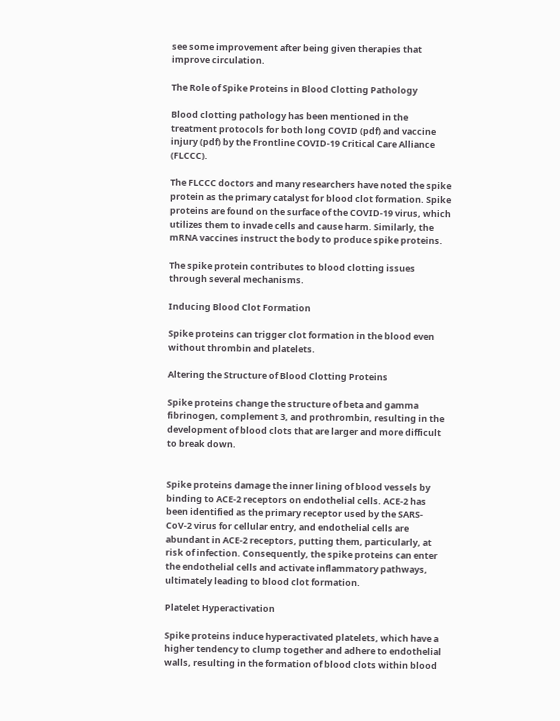see some improvement after being given therapies that improve circulation.

The Role of Spike Proteins in Blood Clotting Pathology

Blood clotting pathology has been mentioned in the treatment protocols for both long COVID (pdf) and vaccine injury (pdf) by the Frontline COVID-19 Critical Care Alliance (FLCCC).

The FLCCC doctors and many researchers have noted the spike protein as the primary catalyst for blood clot formation. Spike proteins are found on the surface of the COVID-19 virus, which utilizes them to invade cells and cause harm. Similarly, the mRNA vaccines instruct the body to produce spike proteins.

The spike protein contributes to blood clotting issues through several mechanisms.

Inducing Blood Clot Formation

Spike proteins can trigger clot formation in the blood even without thrombin and platelets.

Altering the Structure of Blood Clotting Proteins

Spike proteins change the structure of beta and gamma fibrinogen, complement 3, and prothrombin, resulting in the development of blood clots that are larger and more difficult to break down.


Spike proteins damage the inner lining of blood vessels by binding to ACE-2 receptors on endothelial cells. ACE-2 has been identified as the primary receptor used by the SARS-CoV-2 virus for cellular entry, and endothelial cells are abundant in ACE-2 receptors, putting them, particularly, at risk of infection. Consequently, the spike proteins can enter the endothelial cells and activate inflammatory pathways, ultimately leading to blood clot formation.

Platelet Hyperactivation

Spike proteins induce hyperactivated platelets, which have a higher tendency to clump together and adhere to endothelial walls, resulting in the formation of blood clots within blood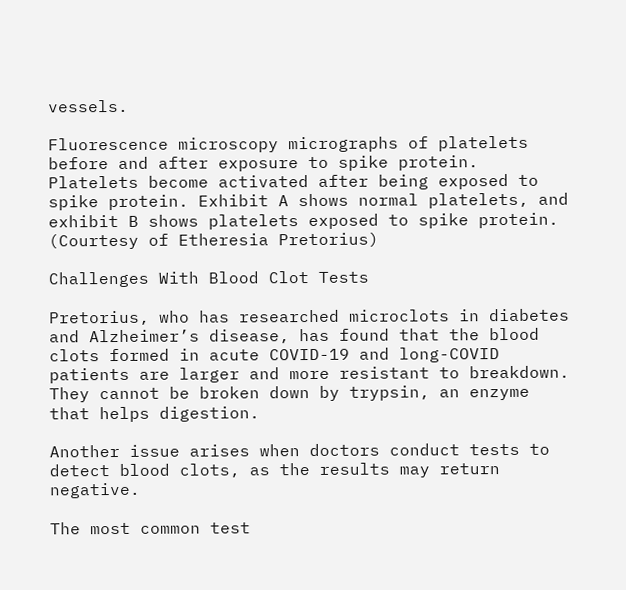vessels.

Fluorescence microscopy micrographs of platelets before and after exposure to spike protein. Platelets become activated after being exposed to spike protein. Exhibit A shows normal platelets, and exhibit B shows platelets exposed to spike protein. (Courtesy of Etheresia Pretorius)

Challenges With Blood Clot Tests

Pretorius, who has researched microclots in diabetes and Alzheimer’s disease, has found that the blood clots formed in acute COVID-19 and long-COVID patients are larger and more resistant to breakdown. They cannot be broken down by trypsin, an enzyme that helps digestion.

Another issue arises when doctors conduct tests to detect blood clots, as the results may return negative.

The most common test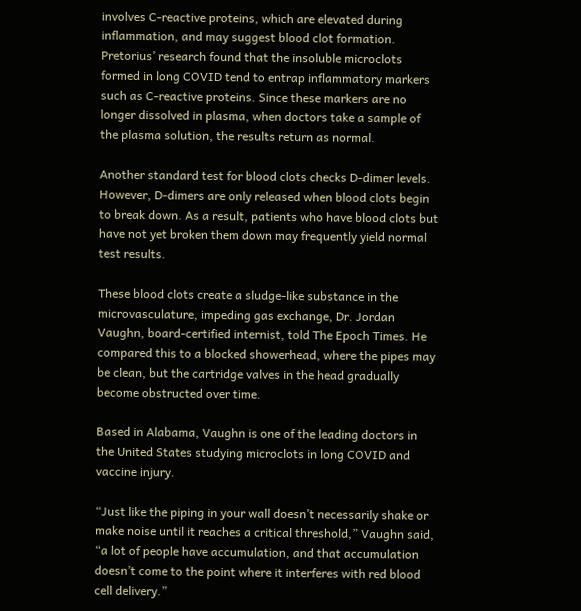involves C-reactive proteins, which are elevated during inflammation, and may suggest blood clot formation. Pretorius’ research found that the insoluble microclots formed in long COVID tend to entrap inflammatory markers such as C-reactive proteins. Since these markers are no longer dissolved in plasma, when doctors take a sample of the plasma solution, the results return as normal.

Another standard test for blood clots checks D-dimer levels. However, D-dimers are only released when blood clots begin to break down. As a result, patients who have blood clots but have not yet broken them down may frequently yield normal test results.

These blood clots create a sludge-like substance in the microvasculature, impeding gas exchange, Dr. Jordan Vaughn, board-certified internist, told The Epoch Times. He compared this to a blocked showerhead, where the pipes may be clean, but the cartridge valves in the head gradually become obstructed over time.

Based in Alabama, Vaughn is one of the leading doctors in the United States studying microclots in long COVID and vaccine injury.

“Just like the piping in your wall doesn’t necessarily shake or make noise until it reaches a critical threshold,” Vaughn said, “a lot of people have accumulation, and that accumulation doesn’t come to the point where it interferes with red blood cell delivery.”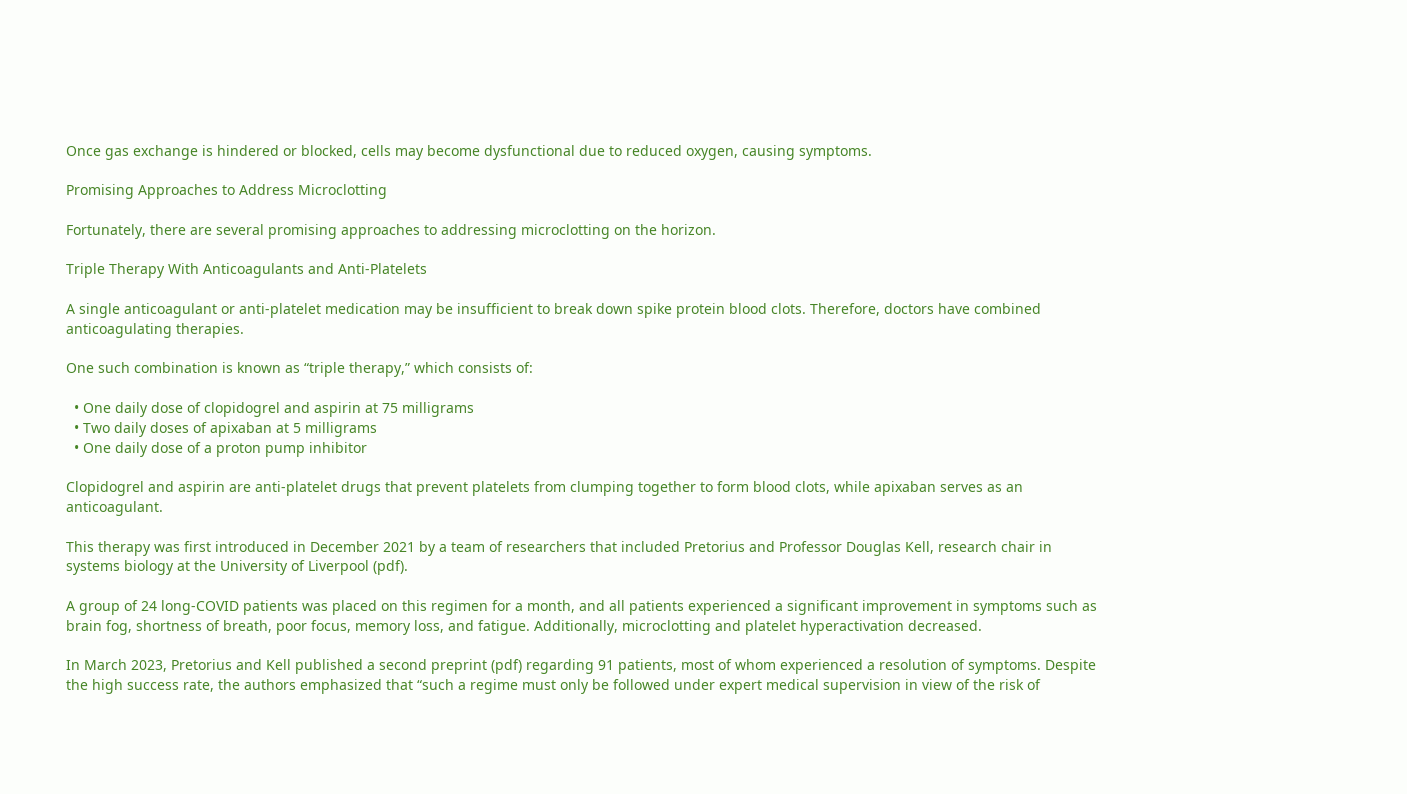Once gas exchange is hindered or blocked, cells may become dysfunctional due to reduced oxygen, causing symptoms.

Promising Approaches to Address Microclotting

Fortunately, there are several promising approaches to addressing microclotting on the horizon.

Triple Therapy With Anticoagulants and Anti-Platelets

A single anticoagulant or anti-platelet medication may be insufficient to break down spike protein blood clots. Therefore, doctors have combined anticoagulating therapies.

One such combination is known as “triple therapy,” which consists of:

  • One daily dose of clopidogrel and aspirin at 75 milligrams
  • Two daily doses of apixaban at 5 milligrams
  • One daily dose of a proton pump inhibitor

Clopidogrel and aspirin are anti-platelet drugs that prevent platelets from clumping together to form blood clots, while apixaban serves as an anticoagulant.

This therapy was first introduced in December 2021 by a team of researchers that included Pretorius and Professor Douglas Kell, research chair in systems biology at the University of Liverpool (pdf).

A group of 24 long-COVID patients was placed on this regimen for a month, and all patients experienced a significant improvement in symptoms such as brain fog, shortness of breath, poor focus, memory loss, and fatigue. Additionally, microclotting and platelet hyperactivation decreased.

In March 2023, Pretorius and Kell published a second preprint (pdf) regarding 91 patients, most of whom experienced a resolution of symptoms. Despite the high success rate, the authors emphasized that “such a regime must only be followed under expert medical supervision in view of the risk of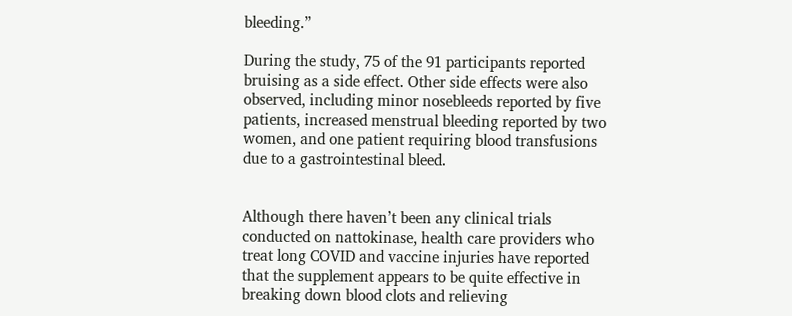bleeding.”

During the study, 75 of the 91 participants reported bruising as a side effect. Other side effects were also observed, including minor nosebleeds reported by five patients, increased menstrual bleeding reported by two women, and one patient requiring blood transfusions due to a gastrointestinal bleed.


Although there haven’t been any clinical trials conducted on nattokinase, health care providers who treat long COVID and vaccine injuries have reported that the supplement appears to be quite effective in breaking down blood clots and relieving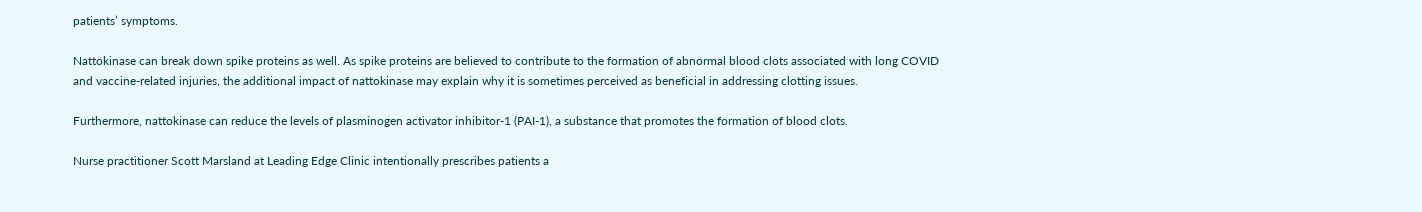patients’ symptoms.

Nattokinase can break down spike proteins as well. As spike proteins are believed to contribute to the formation of abnormal blood clots associated with long COVID and vaccine-related injuries, the additional impact of nattokinase may explain why it is sometimes perceived as beneficial in addressing clotting issues.

Furthermore, nattokinase can reduce the levels of plasminogen activator inhibitor-1 (PAI-1), a substance that promotes the formation of blood clots.

Nurse practitioner Scott Marsland at Leading Edge Clinic intentionally prescribes patients a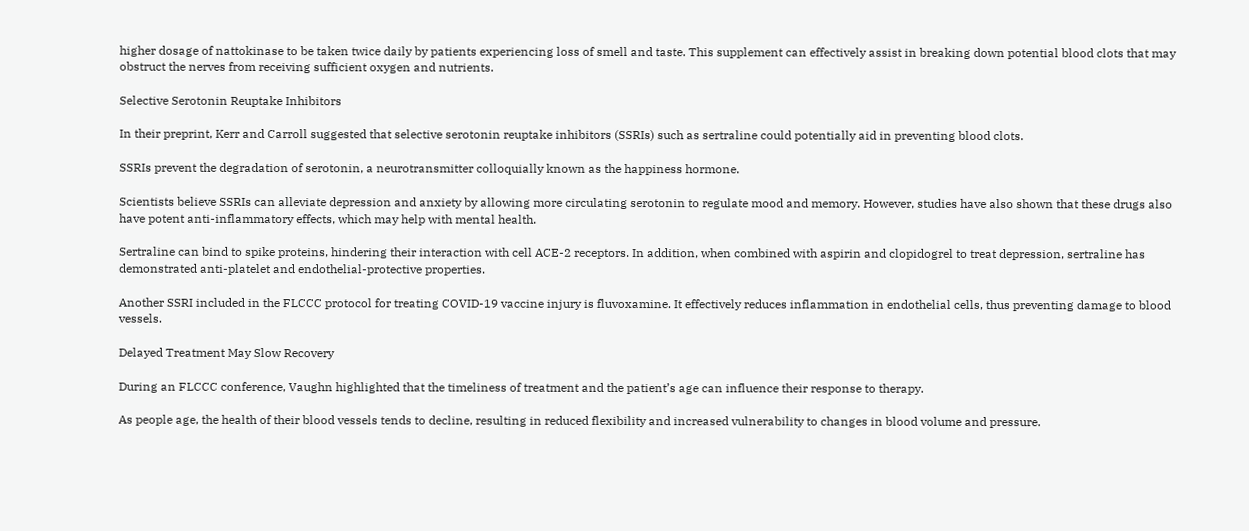higher dosage of nattokinase to be taken twice daily by patients experiencing loss of smell and taste. This supplement can effectively assist in breaking down potential blood clots that may obstruct the nerves from receiving sufficient oxygen and nutrients.

Selective Serotonin Reuptake Inhibitors

In their preprint, Kerr and Carroll suggested that selective serotonin reuptake inhibitors (SSRIs) such as sertraline could potentially aid in preventing blood clots.

SSRIs prevent the degradation of serotonin, a neurotransmitter colloquially known as the happiness hormone.

Scientists believe SSRIs can alleviate depression and anxiety by allowing more circulating serotonin to regulate mood and memory. However, studies have also shown that these drugs also have potent anti-inflammatory effects, which may help with mental health.

Sertraline can bind to spike proteins, hindering their interaction with cell ACE-2 receptors. In addition, when combined with aspirin and clopidogrel to treat depression, sertraline has demonstrated anti-platelet and endothelial-protective properties.

Another SSRI included in the FLCCC protocol for treating COVID-19 vaccine injury is fluvoxamine. It effectively reduces inflammation in endothelial cells, thus preventing damage to blood vessels.

Delayed Treatment May Slow Recovery

During an FLCCC conference, Vaughn highlighted that the timeliness of treatment and the patient’s age can influence their response to therapy.

As people age, the health of their blood vessels tends to decline, resulting in reduced flexibility and increased vulnerability to changes in blood volume and pressure.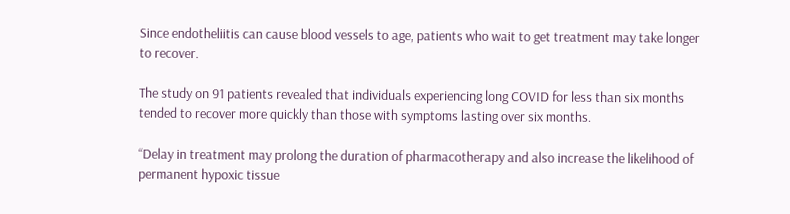Since endotheliitis can cause blood vessels to age, patients who wait to get treatment may take longer to recover.

The study on 91 patients revealed that individuals experiencing long COVID for less than six months tended to recover more quickly than those with symptoms lasting over six months.

“Delay in treatment may prolong the duration of pharmacotherapy and also increase the likelihood of permanent hypoxic tissue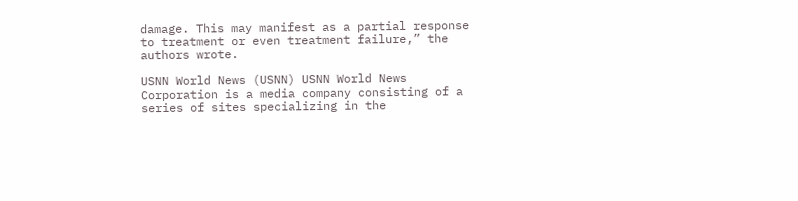damage. This may manifest as a partial response to treatment or even treatment failure,” the authors wrote.

USNN World News (USNN) USNN World News Corporation is a media company consisting of a series of sites specializing in the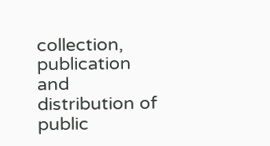collection, publication and distribution of public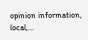opinion information, local,...